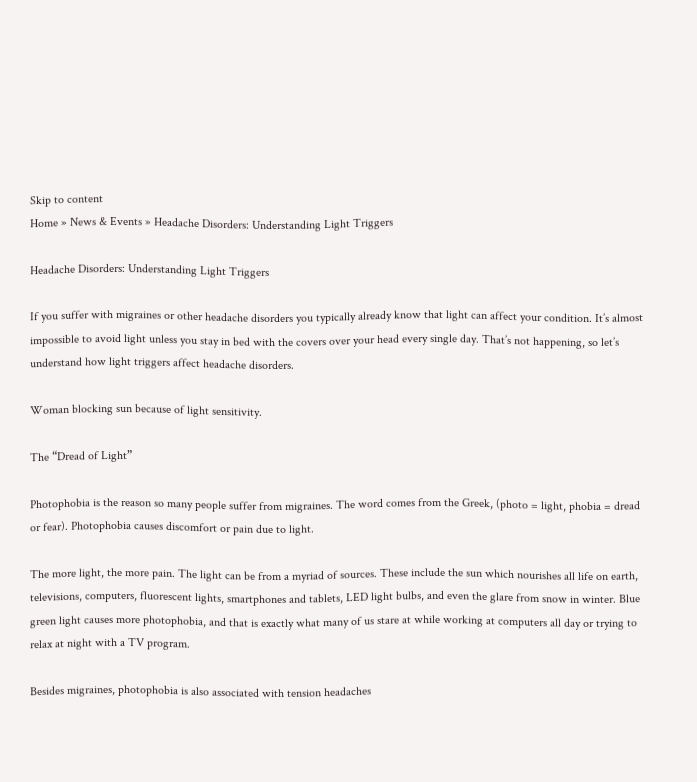Skip to content
Home » News & Events » Headache Disorders: Understanding Light Triggers

Headache Disorders: Understanding Light Triggers

If you suffer with migraines or other headache disorders you typically already know that light can affect your condition. It’s almost impossible to avoid light unless you stay in bed with the covers over your head every single day. That’s not happening, so let’s understand how light triggers affect headache disorders.

Woman blocking sun because of light sensitivity.

The “Dread of Light”

Photophobia is the reason so many people suffer from migraines. The word comes from the Greek, (photo = light, phobia = dread or fear). Photophobia causes discomfort or pain due to light.

The more light, the more pain. The light can be from a myriad of sources. These include the sun which nourishes all life on earth, televisions, computers, fluorescent lights, smartphones and tablets, LED light bulbs, and even the glare from snow in winter. Blue green light causes more photophobia, and that is exactly what many of us stare at while working at computers all day or trying to relax at night with a TV program.

Besides migraines, photophobia is also associated with tension headaches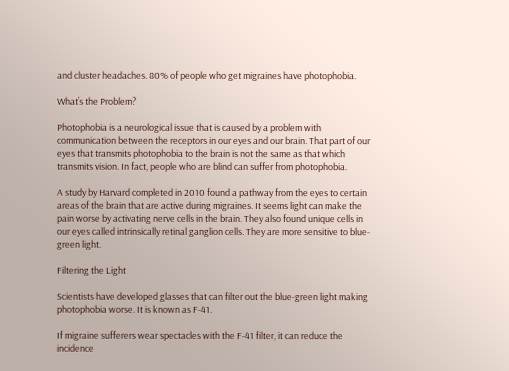and cluster headaches. 80% of people who get migraines have photophobia.

What’s the Problem?

Photophobia is a neurological issue that is caused by a problem with communication between the receptors in our eyes and our brain. That part of our eyes that transmits photophobia to the brain is not the same as that which transmits vision. In fact, people who are blind can suffer from photophobia.

A study by Harvard completed in 2010 found a pathway from the eyes to certain areas of the brain that are active during migraines. It seems light can make the pain worse by activating nerve cells in the brain. They also found unique cells in our eyes called intrinsically retinal ganglion cells. They are more sensitive to blue-green light.

Filtering the Light

Scientists have developed glasses that can filter out the blue-green light making photophobia worse. It is known as F-41.

If migraine sufferers wear spectacles with the F-41 filter, it can reduce the incidence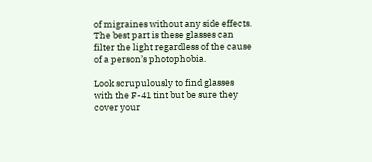of migraines without any side effects. The best part is these glasses can filter the light regardless of the cause of a person’s photophobia.

Look scrupulously to find glasses with the F-41 tint but be sure they cover your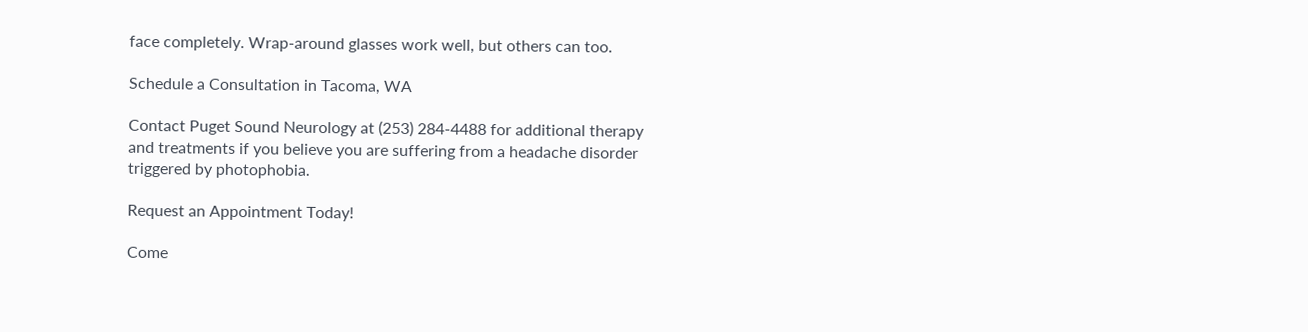face completely. Wrap-around glasses work well, but others can too.

Schedule a Consultation in Tacoma, WA

Contact Puget Sound Neurology at (253) 284-4488 for additional therapy and treatments if you believe you are suffering from a headache disorder triggered by photophobia.

Request an Appointment Today!

Come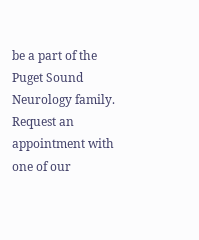be a part of the Puget Sound Neurology family. Request an appointment with one of our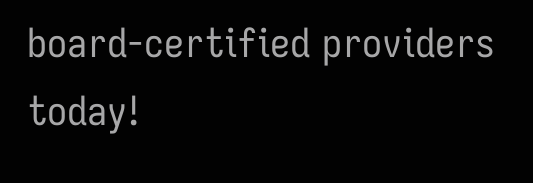board-certified providers today!